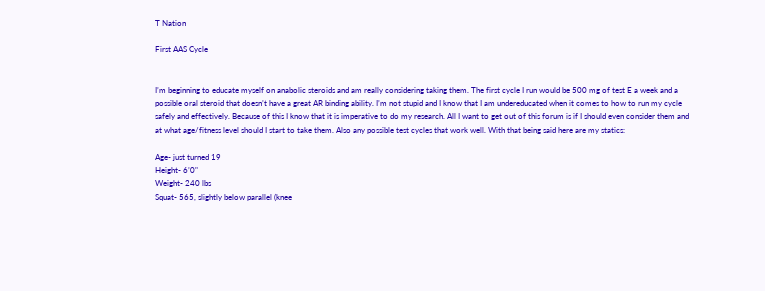T Nation

First AAS Cycle


I’m beginning to educate myself on anabolic steroids and am really considering taking them. The first cycle I run would be 500 mg of test E a week and a possible oral steroid that doesn’t have a great AR binding ability. I’m not stupid and I know that I am undereducated when it comes to how to run my cycle safely and effectively. Because of this I know that it is imperative to do my research. All I want to get out of this forum is if I should even consider them and at what age/fitness level should I start to take them. Also any possible test cycles that work well. With that being said here are my statics:

Age- just turned 19
Height- 6’0"
Weight- 240 lbs
Squat- 565, slightly below parallel (knee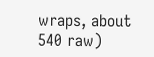wraps, about 540 raw)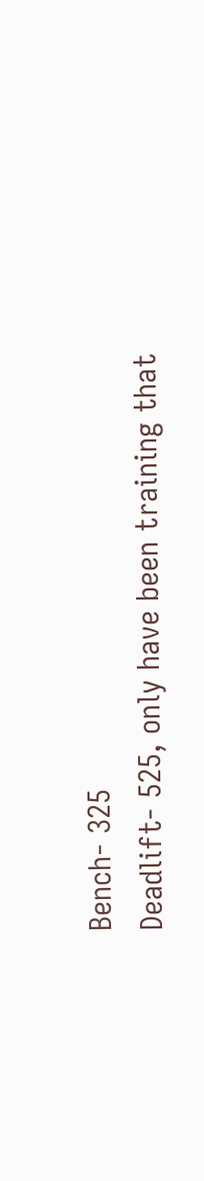Bench- 325
Deadlift- 525, only have been training that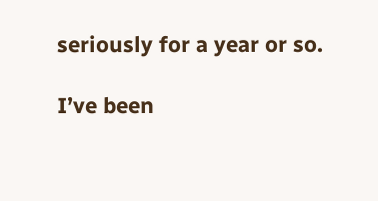seriously for a year or so.

I’ve been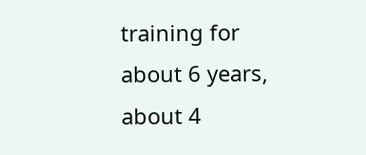training for about 6 years, about 4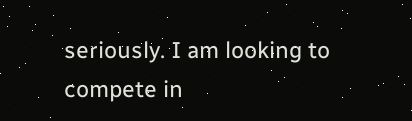seriously. I am looking to compete in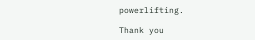powerlifting.

Thank you